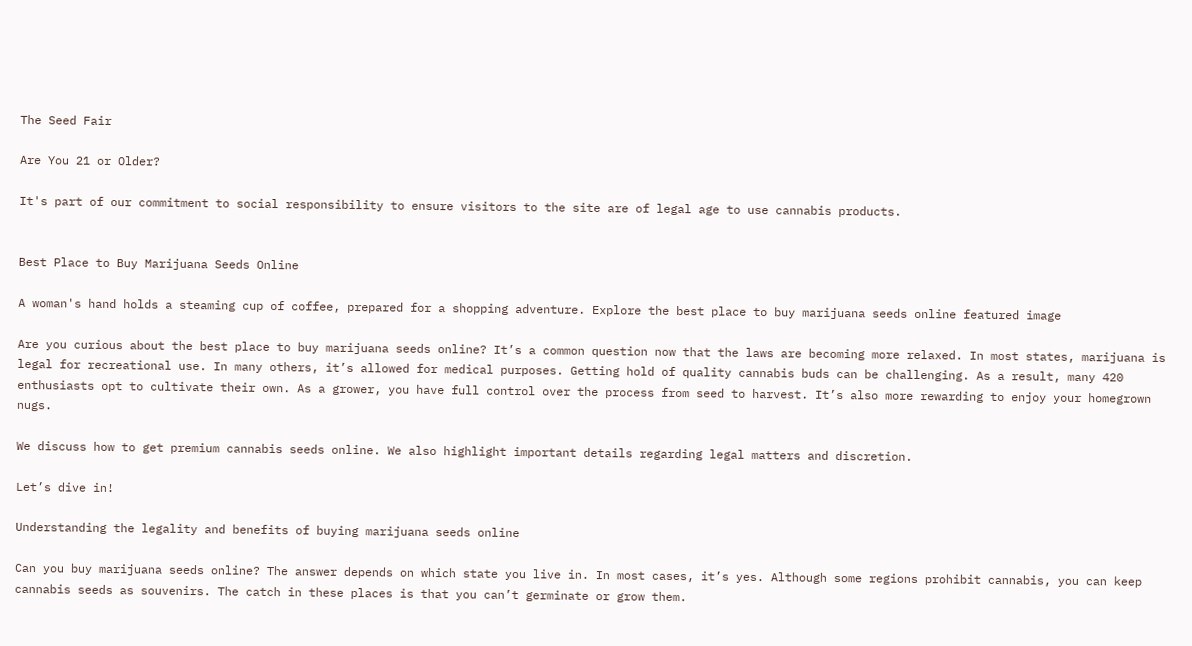The Seed Fair

Are You 21 or Older?

It's part of our commitment to social responsibility to ensure visitors to the site are of legal age to use cannabis products.


Best Place to Buy Marijuana Seeds Online

A woman's hand holds a steaming cup of coffee, prepared for a shopping adventure. Explore the best place to buy marijuana seeds online featured image

Are you curious about the best place to buy marijuana seeds online? It’s a common question now that the laws are becoming more relaxed. In most states, marijuana is legal for recreational use. In many others, it’s allowed for medical purposes. Getting hold of quality cannabis buds can be challenging. As a result, many 420 enthusiasts opt to cultivate their own. As a grower, you have full control over the process from seed to harvest. It’s also more rewarding to enjoy your homegrown nugs.

We discuss how to get premium cannabis seeds online. We also highlight important details regarding legal matters and discretion.

Let’s dive in!

Understanding the legality and benefits of buying marijuana seeds online

Can you buy marijuana seeds online? The answer depends on which state you live in. In most cases, it’s yes. Although some regions prohibit cannabis, you can keep cannabis seeds as souvenirs. The catch in these places is that you can’t germinate or grow them.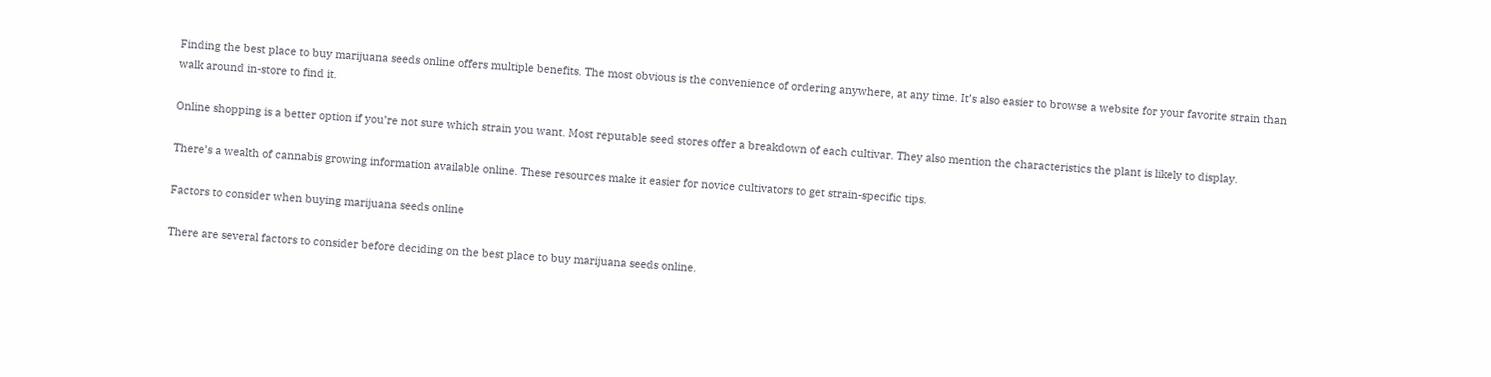Finding the best place to buy marijuana seeds online offers multiple benefits. The most obvious is the convenience of ordering anywhere, at any time. It’s also easier to browse a website for your favorite strain than walk around in-store to find it.

Online shopping is a better option if you’re not sure which strain you want. Most reputable seed stores offer a breakdown of each cultivar. They also mention the characteristics the plant is likely to display.

There’s a wealth of cannabis growing information available online. These resources make it easier for novice cultivators to get strain-specific tips.

Factors to consider when buying marijuana seeds online

There are several factors to consider before deciding on the best place to buy marijuana seeds online.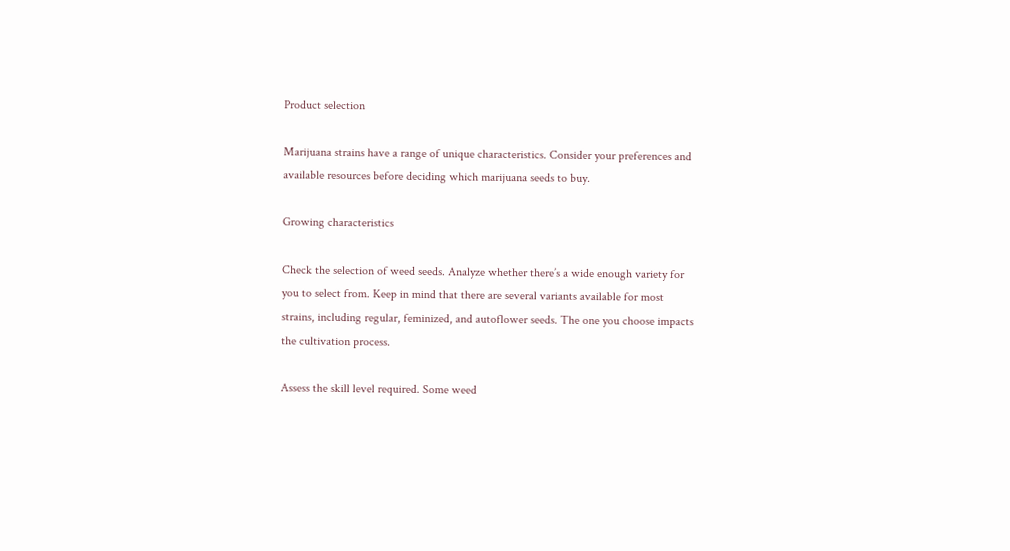Product selection

Marijuana strains have a range of unique characteristics. Consider your preferences and available resources before deciding which marijuana seeds to buy.

Growing characteristics

Check the selection of weed seeds. Analyze whether there’s a wide enough variety for you to select from. Keep in mind that there are several variants available for most strains, including regular, feminized, and autoflower seeds. The one you choose impacts the cultivation process.

Assess the skill level required. Some weed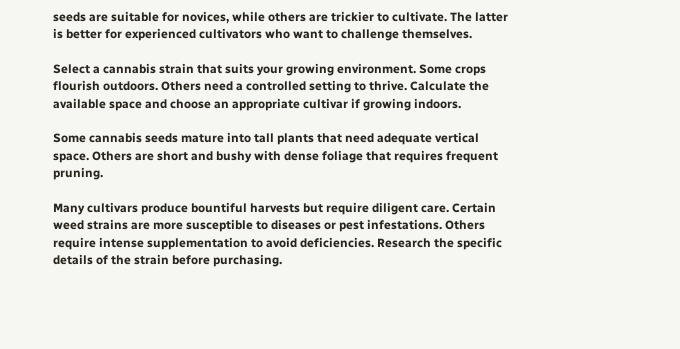seeds are suitable for novices, while others are trickier to cultivate. The latter is better for experienced cultivators who want to challenge themselves.

Select a cannabis strain that suits your growing environment. Some crops flourish outdoors. Others need a controlled setting to thrive. Calculate the available space and choose an appropriate cultivar if growing indoors.

Some cannabis seeds mature into tall plants that need adequate vertical space. Others are short and bushy with dense foliage that requires frequent pruning.

Many cultivars produce bountiful harvests but require diligent care. Certain weed strains are more susceptible to diseases or pest infestations. Others require intense supplementation to avoid deficiencies. Research the specific details of the strain before purchasing.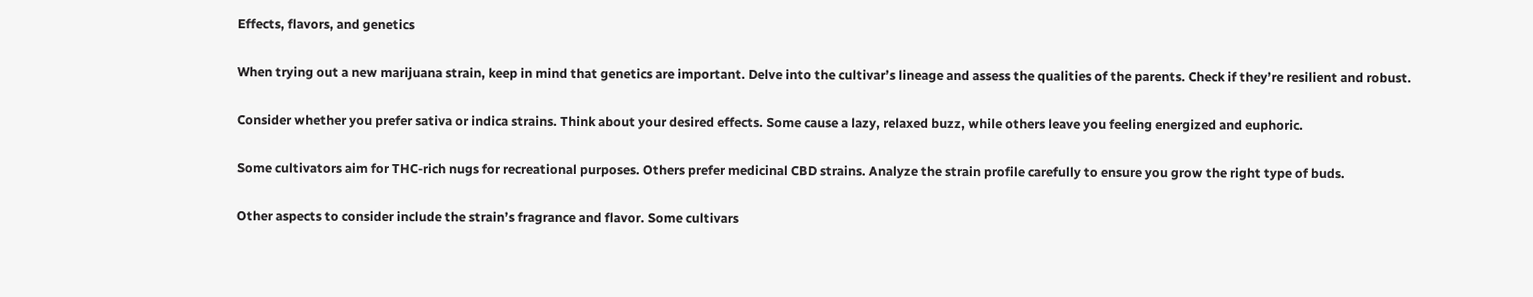Effects, flavors, and genetics

When trying out a new marijuana strain, keep in mind that genetics are important. Delve into the cultivar’s lineage and assess the qualities of the parents. Check if they’re resilient and robust.

Consider whether you prefer sativa or indica strains. Think about your desired effects. Some cause a lazy, relaxed buzz, while others leave you feeling energized and euphoric.

Some cultivators aim for THC-rich nugs for recreational purposes. Others prefer medicinal CBD strains. Analyze the strain profile carefully to ensure you grow the right type of buds.

Other aspects to consider include the strain’s fragrance and flavor. Some cultivars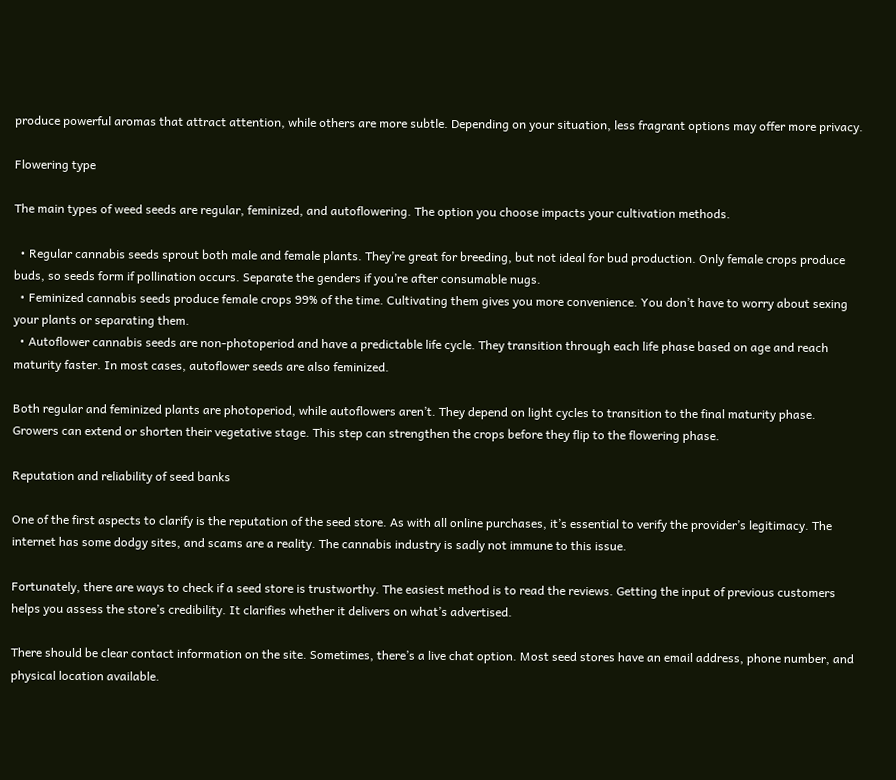produce powerful aromas that attract attention, while others are more subtle. Depending on your situation, less fragrant options may offer more privacy.

Flowering type

The main types of weed seeds are regular, feminized, and autoflowering. The option you choose impacts your cultivation methods.

  • Regular cannabis seeds sprout both male and female plants. They’re great for breeding, but not ideal for bud production. Only female crops produce buds, so seeds form if pollination occurs. Separate the genders if you’re after consumable nugs.
  • Feminized cannabis seeds produce female crops 99% of the time. Cultivating them gives you more convenience. You don’t have to worry about sexing your plants or separating them.
  • Autoflower cannabis seeds are non-photoperiod and have a predictable life cycle. They transition through each life phase based on age and reach maturity faster. In most cases, autoflower seeds are also feminized.

Both regular and feminized plants are photoperiod, while autoflowers aren’t. They depend on light cycles to transition to the final maturity phase. Growers can extend or shorten their vegetative stage. This step can strengthen the crops before they flip to the flowering phase.

Reputation and reliability of seed banks

One of the first aspects to clarify is the reputation of the seed store. As with all online purchases, it’s essential to verify the provider’s legitimacy. The internet has some dodgy sites, and scams are a reality. The cannabis industry is sadly not immune to this issue.

Fortunately, there are ways to check if a seed store is trustworthy. The easiest method is to read the reviews. Getting the input of previous customers helps you assess the store’s credibility. It clarifies whether it delivers on what’s advertised.

There should be clear contact information on the site. Sometimes, there’s a live chat option. Most seed stores have an email address, phone number, and physical location available.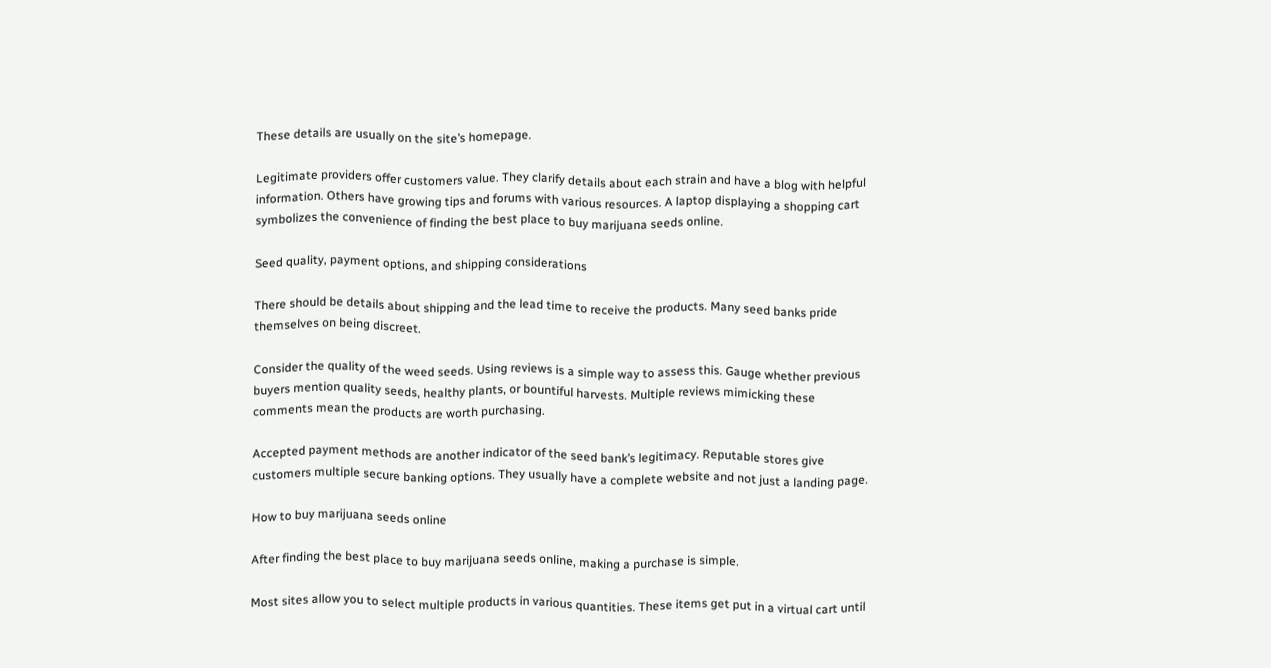These details are usually on the site’s homepage.

Legitimate providers offer customers value. They clarify details about each strain and have a blog with helpful information. Others have growing tips and forums with various resources. A laptop displaying a shopping cart symbolizes the convenience of finding the best place to buy marijuana seeds online.

Seed quality, payment options, and shipping considerations

There should be details about shipping and the lead time to receive the products. Many seed banks pride themselves on being discreet.

Consider the quality of the weed seeds. Using reviews is a simple way to assess this. Gauge whether previous buyers mention quality seeds, healthy plants, or bountiful harvests. Multiple reviews mimicking these comments mean the products are worth purchasing.

Accepted payment methods are another indicator of the seed bank’s legitimacy. Reputable stores give customers multiple secure banking options. They usually have a complete website and not just a landing page.

How to buy marijuana seeds online

After finding the best place to buy marijuana seeds online, making a purchase is simple.

Most sites allow you to select multiple products in various quantities. These items get put in a virtual cart until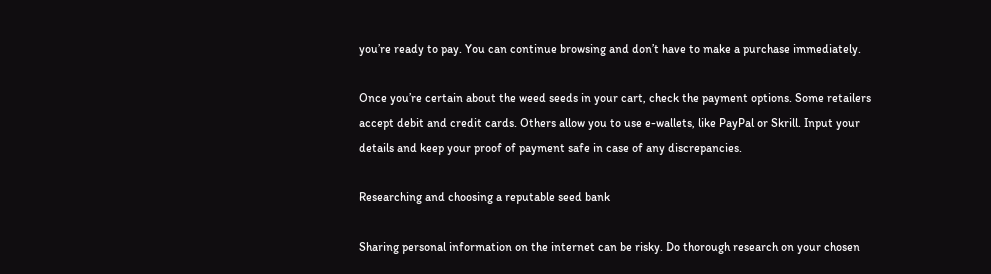you’re ready to pay. You can continue browsing and don’t have to make a purchase immediately.

Once you’re certain about the weed seeds in your cart, check the payment options. Some retailers accept debit and credit cards. Others allow you to use e-wallets, like PayPal or Skrill. Input your details and keep your proof of payment safe in case of any discrepancies.

Researching and choosing a reputable seed bank

Sharing personal information on the internet can be risky. Do thorough research on your chosen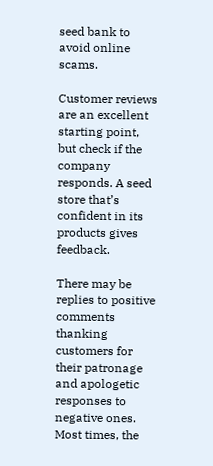seed bank to avoid online scams.

Customer reviews are an excellent starting point, but check if the company responds. A seed store that’s confident in its products gives feedback.

There may be replies to positive comments thanking customers for their patronage and apologetic responses to negative ones. Most times, the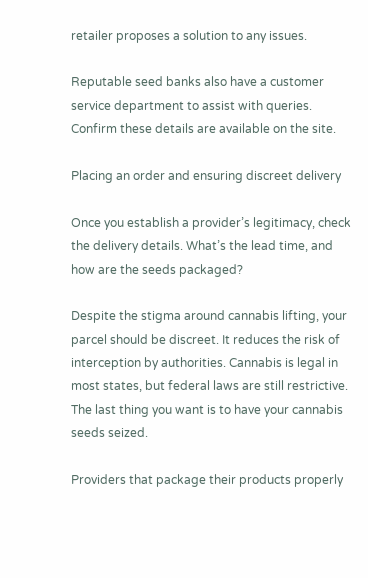retailer proposes a solution to any issues.

Reputable seed banks also have a customer service department to assist with queries. Confirm these details are available on the site.

Placing an order and ensuring discreet delivery

Once you establish a provider’s legitimacy, check the delivery details. What’s the lead time, and how are the seeds packaged?

Despite the stigma around cannabis lifting, your parcel should be discreet. It reduces the risk of interception by authorities. Cannabis is legal in most states, but federal laws are still restrictive. The last thing you want is to have your cannabis seeds seized.

Providers that package their products properly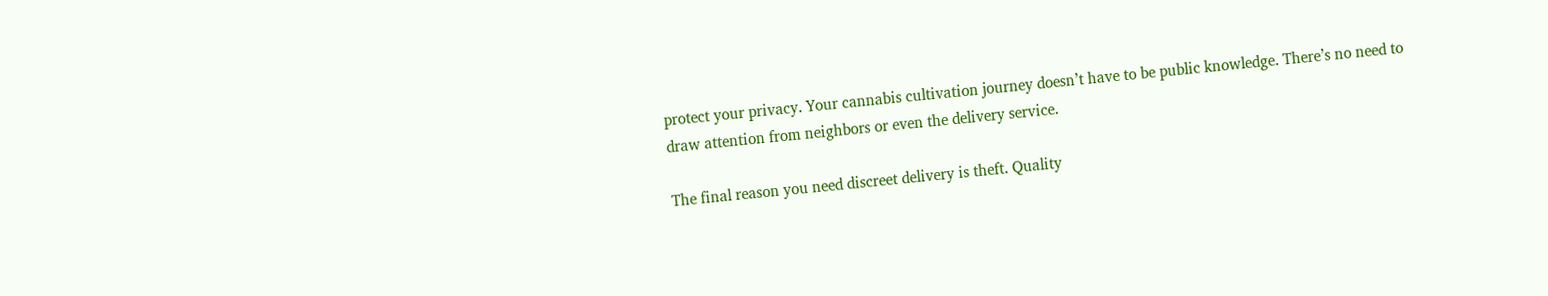protect your privacy. Your cannabis cultivation journey doesn’t have to be public knowledge. There’s no need to draw attention from neighbors or even the delivery service.

The final reason you need discreet delivery is theft. Quality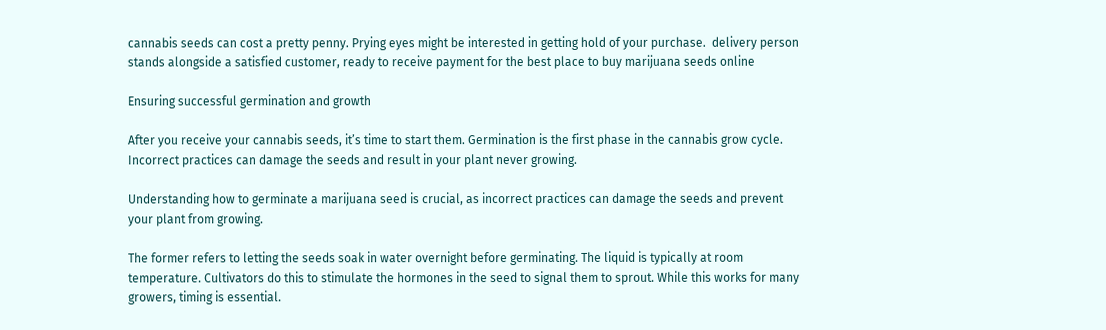cannabis seeds can cost a pretty penny. Prying eyes might be interested in getting hold of your purchase.  delivery person stands alongside a satisfied customer, ready to receive payment for the best place to buy marijuana seeds online

Ensuring successful germination and growth

After you receive your cannabis seeds, it’s time to start them. Germination is the first phase in the cannabis grow cycle. Incorrect practices can damage the seeds and result in your plant never growing.

Understanding how to germinate a marijuana seed is crucial, as incorrect practices can damage the seeds and prevent your plant from growing.

The former refers to letting the seeds soak in water overnight before germinating. The liquid is typically at room temperature. Cultivators do this to stimulate the hormones in the seed to signal them to sprout. While this works for many growers, timing is essential.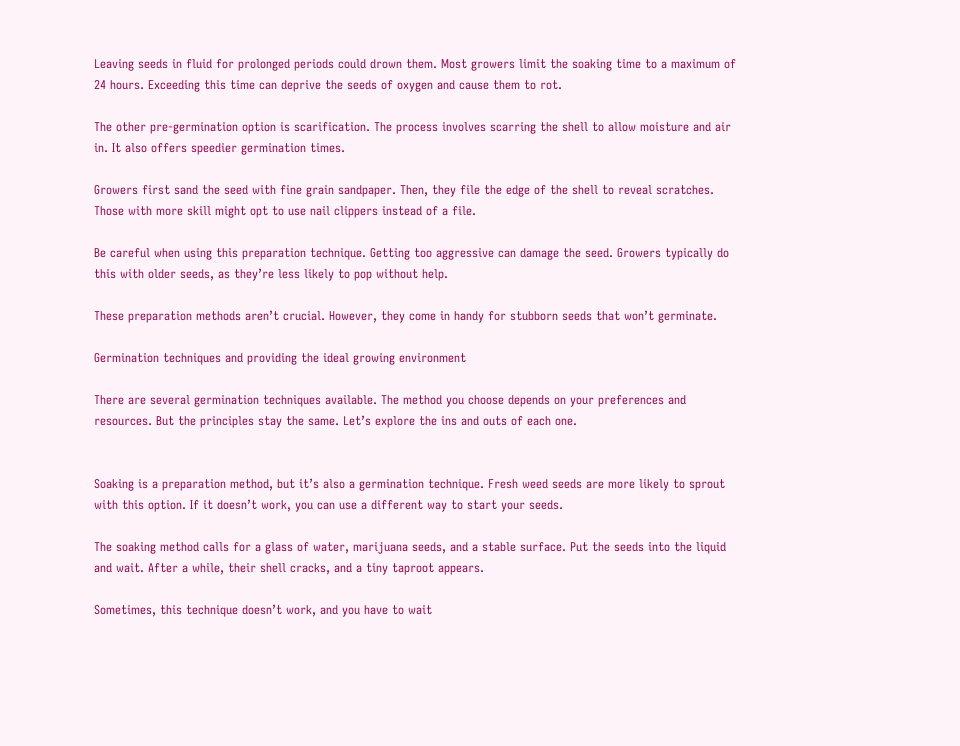Leaving seeds in fluid for prolonged periods could drown them. Most growers limit the soaking time to a maximum of 24 hours. Exceeding this time can deprive the seeds of oxygen and cause them to rot.

The other pre-germination option is scarification. The process involves scarring the shell to allow moisture and air in. It also offers speedier germination times.

Growers first sand the seed with fine grain sandpaper. Then, they file the edge of the shell to reveal scratches. Those with more skill might opt to use nail clippers instead of a file.

Be careful when using this preparation technique. Getting too aggressive can damage the seed. Growers typically do this with older seeds, as they’re less likely to pop without help.

These preparation methods aren’t crucial. However, they come in handy for stubborn seeds that won’t germinate.

Germination techniques and providing the ideal growing environment

There are several germination techniques available. The method you choose depends on your preferences and resources. But the principles stay the same. Let’s explore the ins and outs of each one.


Soaking is a preparation method, but it’s also a germination technique. Fresh weed seeds are more likely to sprout with this option. If it doesn’t work, you can use a different way to start your seeds.

The soaking method calls for a glass of water, marijuana seeds, and a stable surface. Put the seeds into the liquid and wait. After a while, their shell cracks, and a tiny taproot appears.

Sometimes, this technique doesn’t work, and you have to wait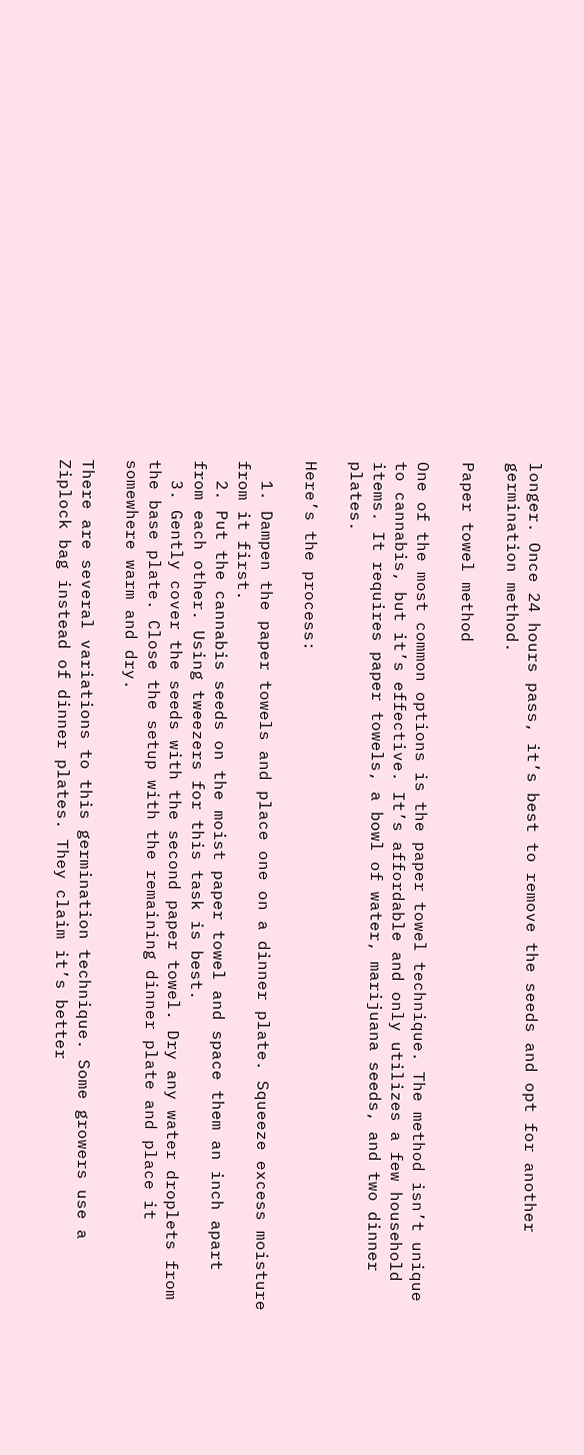longer. Once 24 hours pass, it’s best to remove the seeds and opt for another germination method.

Paper towel method

One of the most common options is the paper towel technique. The method isn’t unique to cannabis, but it’s effective. It’s affordable and only utilizes a few household items. It requires paper towels, a bowl of water, marijuana seeds, and two dinner plates.

Here’s the process:

  1. Dampen the paper towels and place one on a dinner plate. Squeeze excess moisture from it first.
  2. Put the cannabis seeds on the moist paper towel and space them an inch apart from each other. Using tweezers for this task is best.
  3. Gently cover the seeds with the second paper towel. Dry any water droplets from the base plate. Close the setup with the remaining dinner plate and place it somewhere warm and dry.

There are several variations to this germination technique. Some growers use a Ziplock bag instead of dinner plates. They claim it’s better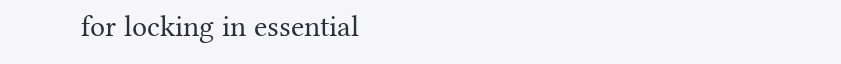for locking in essential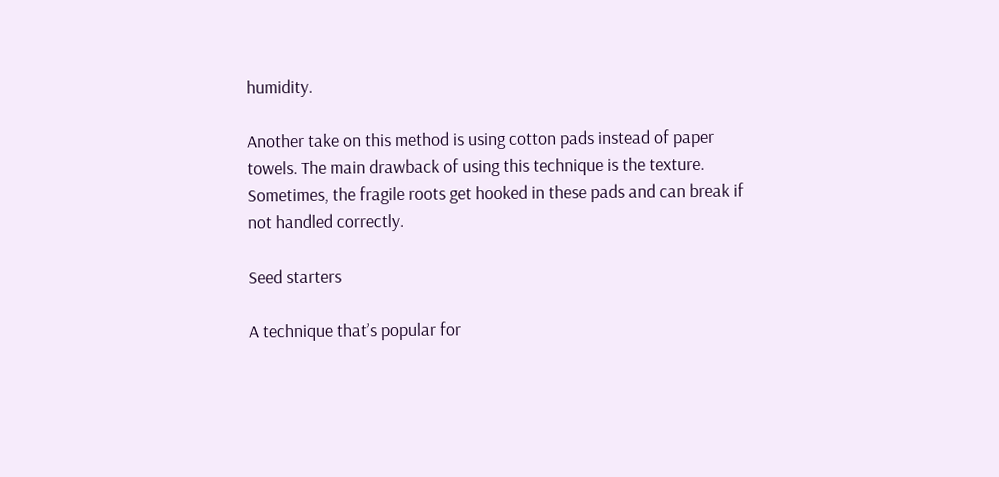humidity.

Another take on this method is using cotton pads instead of paper towels. The main drawback of using this technique is the texture. Sometimes, the fragile roots get hooked in these pads and can break if not handled correctly.

Seed starters

A technique that’s popular for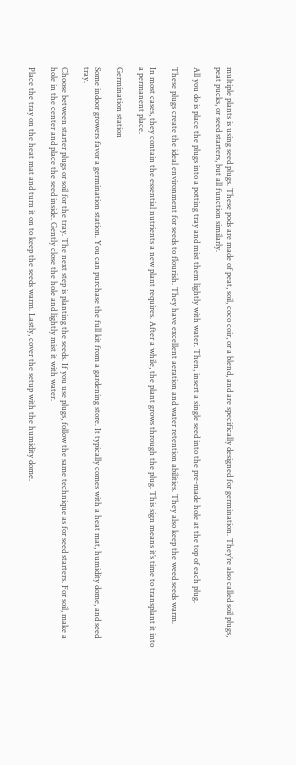multiple plants is using seed plugs. These pods are made of peat, soil, coco coir, or a blend, and are specifically designed for germination. They’re also called soil plugs, peat pucks, or seed starters, but all function similarly.

All you do is place the plugs into a potting tray and mist them lightly with water. Then, insert a single seed into the pre-made hole at the top of each plug.

These plugs create the ideal environment for seeds to flourish. They have excellent aeration and water retention abilities. They also keep the weed seeds warm.

In most cases, they contain the essential nutrients a new plant requires. After a while, the plant grows through the plug. This sign means it’s time to transplant it into a permanent place.

Germination station

Some indoor growers favor a germination station. You can purchase the full kit from a gardening store. It typically comes with a heat mat, humidity dome, and seed tray.

Choose between starter plugs or soil for the tray. The next step is planting the seeds. If you use plugs, follow the same technique as for seed starters. For soil, make a hole in the center and place the seed inside. Gently close the hole and lightly mist it with water.

Place the tray on the heat mat and turn it on to keep the seeds warm. Lastly, cover the setup with the humidity dome.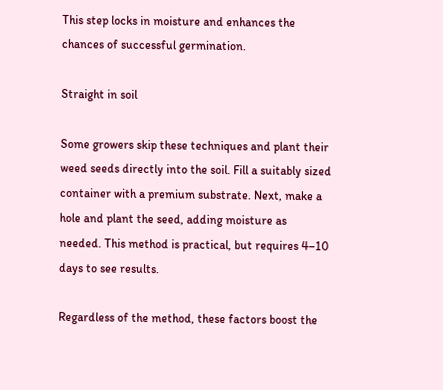This step locks in moisture and enhances the chances of successful germination.

Straight in soil

Some growers skip these techniques and plant their weed seeds directly into the soil. Fill a suitably sized container with a premium substrate. Next, make a hole and plant the seed, adding moisture as needed. This method is practical, but requires 4–10 days to see results.

Regardless of the method, these factors boost the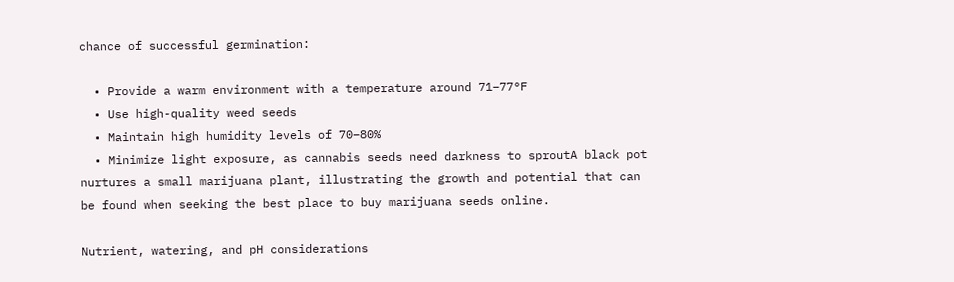chance of successful germination:

  • Provide a warm environment with a temperature around 71–77°F
  • Use high-quality weed seeds
  • Maintain high humidity levels of 70–80%
  • Minimize light exposure, as cannabis seeds need darkness to sproutA black pot nurtures a small marijuana plant, illustrating the growth and potential that can be found when seeking the best place to buy marijuana seeds online.

Nutrient, watering, and pH considerations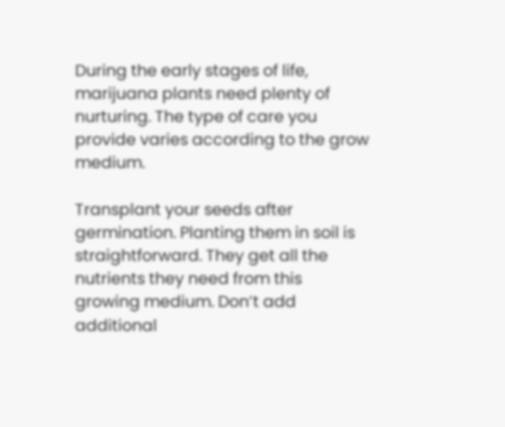During the early stages of life, marijuana plants need plenty of nurturing. The type of care you provide varies according to the grow medium.

Transplant your seeds after germination. Planting them in soil is straightforward. They get all the nutrients they need from this growing medium. Don’t add additional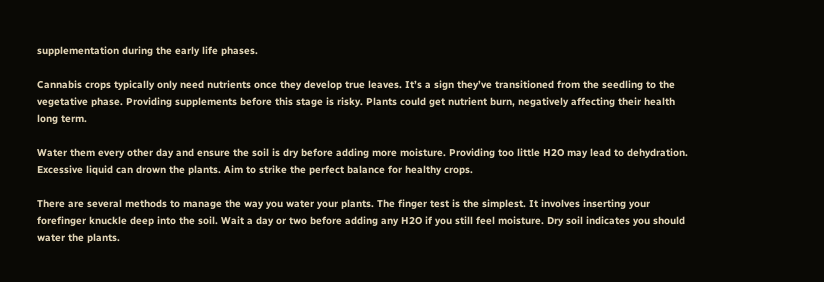supplementation during the early life phases.

Cannabis crops typically only need nutrients once they develop true leaves. It’s a sign they’ve transitioned from the seedling to the vegetative phase. Providing supplements before this stage is risky. Plants could get nutrient burn, negatively affecting their health long term.

Water them every other day and ensure the soil is dry before adding more moisture. Providing too little H2O may lead to dehydration. Excessive liquid can drown the plants. Aim to strike the perfect balance for healthy crops.

There are several methods to manage the way you water your plants. The finger test is the simplest. It involves inserting your forefinger knuckle deep into the soil. Wait a day or two before adding any H2O if you still feel moisture. Dry soil indicates you should water the plants.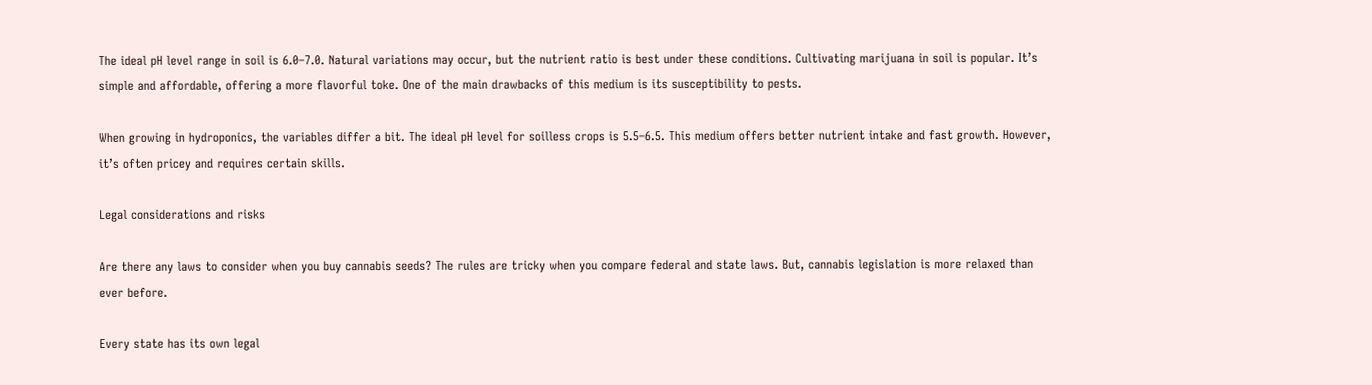The ideal pH level range in soil is 6.0–7.0. Natural variations may occur, but the nutrient ratio is best under these conditions. Cultivating marijuana in soil is popular. It’s simple and affordable, offering a more flavorful toke. One of the main drawbacks of this medium is its susceptibility to pests.

When growing in hydroponics, the variables differ a bit. The ideal pH level for soilless crops is 5.5–6.5. This medium offers better nutrient intake and fast growth. However, it’s often pricey and requires certain skills.

Legal considerations and risks

Are there any laws to consider when you buy cannabis seeds? The rules are tricky when you compare federal and state laws. But, cannabis legislation is more relaxed than ever before.

Every state has its own legal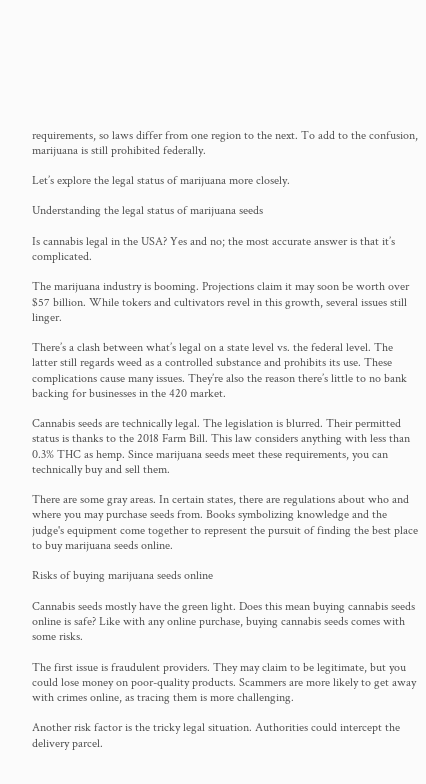requirements, so laws differ from one region to the next. To add to the confusion, marijuana is still prohibited federally.

Let’s explore the legal status of marijuana more closely.

Understanding the legal status of marijuana seeds

Is cannabis legal in the USA? Yes and no; the most accurate answer is that it’s complicated.

The marijuana industry is booming. Projections claim it may soon be worth over $57 billion. While tokers and cultivators revel in this growth, several issues still linger.

There’s a clash between what’s legal on a state level vs. the federal level. The latter still regards weed as a controlled substance and prohibits its use. These complications cause many issues. They’re also the reason there’s little to no bank backing for businesses in the 420 market.

Cannabis seeds are technically legal. The legislation is blurred. Their permitted status is thanks to the 2018 Farm Bill. This law considers anything with less than 0.3% THC as hemp. Since marijuana seeds meet these requirements, you can technically buy and sell them.

There are some gray areas. In certain states, there are regulations about who and where you may purchase seeds from. Books symbolizing knowledge and the judge's equipment come together to represent the pursuit of finding the best place to buy marijuana seeds online.

Risks of buying marijuana seeds online

Cannabis seeds mostly have the green light. Does this mean buying cannabis seeds online is safe? Like with any online purchase, buying cannabis seeds comes with some risks.

The first issue is fraudulent providers. They may claim to be legitimate, but you could lose money on poor-quality products. Scammers are more likely to get away with crimes online, as tracing them is more challenging.

Another risk factor is the tricky legal situation. Authorities could intercept the delivery parcel.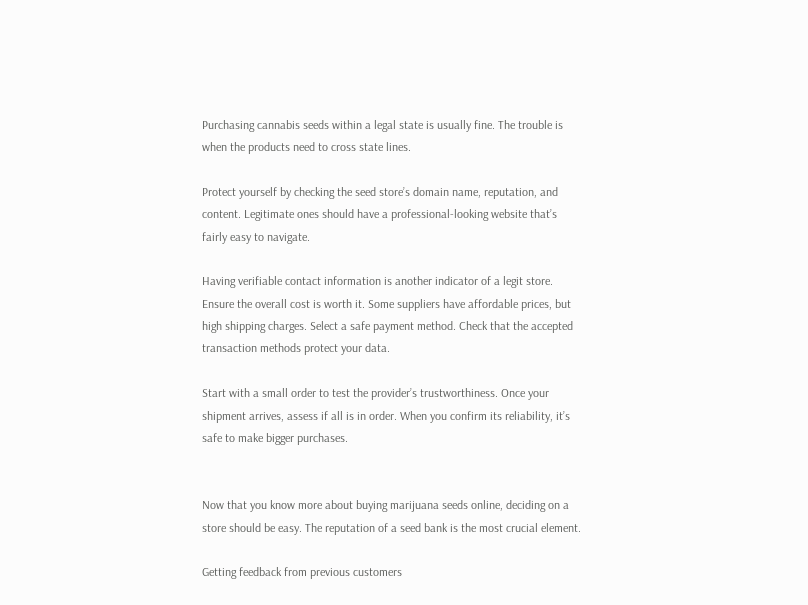Purchasing cannabis seeds within a legal state is usually fine. The trouble is when the products need to cross state lines.

Protect yourself by checking the seed store’s domain name, reputation, and content. Legitimate ones should have a professional-looking website that’s fairly easy to navigate.

Having verifiable contact information is another indicator of a legit store. Ensure the overall cost is worth it. Some suppliers have affordable prices, but high shipping charges. Select a safe payment method. Check that the accepted transaction methods protect your data.

Start with a small order to test the provider’s trustworthiness. Once your shipment arrives, assess if all is in order. When you confirm its reliability, it’s safe to make bigger purchases.


Now that you know more about buying marijuana seeds online, deciding on a store should be easy. The reputation of a seed bank is the most crucial element.

Getting feedback from previous customers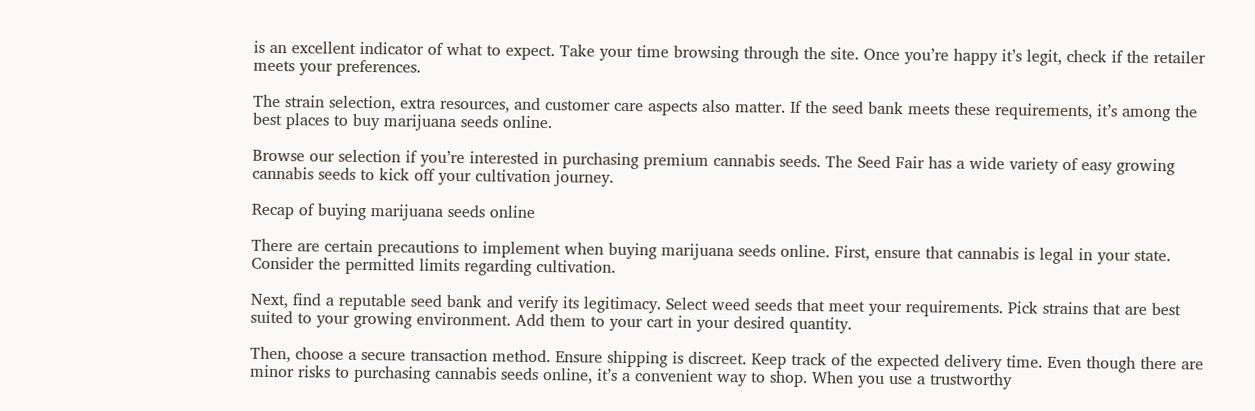is an excellent indicator of what to expect. Take your time browsing through the site. Once you’re happy it’s legit, check if the retailer meets your preferences.

The strain selection, extra resources, and customer care aspects also matter. If the seed bank meets these requirements, it’s among the best places to buy marijuana seeds online.

Browse our selection if you’re interested in purchasing premium cannabis seeds. The Seed Fair has a wide variety of easy growing cannabis seeds to kick off your cultivation journey.

Recap of buying marijuana seeds online

There are certain precautions to implement when buying marijuana seeds online. First, ensure that cannabis is legal in your state. Consider the permitted limits regarding cultivation.

Next, find a reputable seed bank and verify its legitimacy. Select weed seeds that meet your requirements. Pick strains that are best suited to your growing environment. Add them to your cart in your desired quantity.

Then, choose a secure transaction method. Ensure shipping is discreet. Keep track of the expected delivery time. Even though there are minor risks to purchasing cannabis seeds online, it’s a convenient way to shop. When you use a trustworthy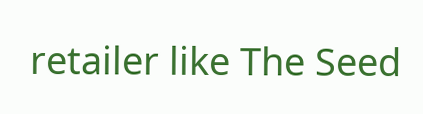retailer like The Seed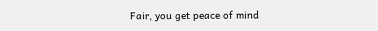Fair, you get peace of mind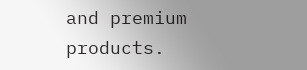and premium products.